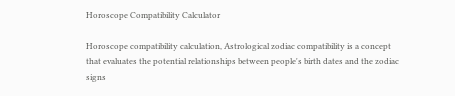Horoscope Compatibility Calculator

Horoscope compatibility calculation, Astrological zodiac compatibility is a concept that evaluates the potential relationships between people's birth dates and the zodiac signs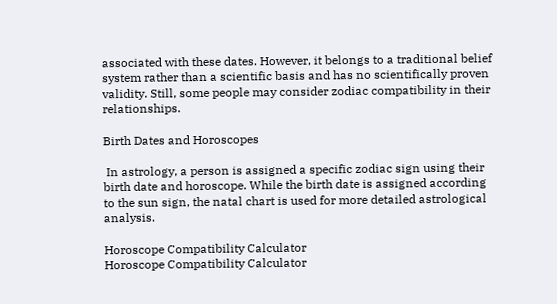associated with these dates. However, it belongs to a traditional belief system rather than a scientific basis and has no scientifically proven validity. Still, some people may consider zodiac compatibility in their relationships.

Birth Dates and Horoscopes

 In astrology, a person is assigned a specific zodiac sign using their birth date and horoscope. While the birth date is assigned according to the sun sign, the natal chart is used for more detailed astrological analysis.

Horoscope Compatibility Calculator
Horoscope Compatibility Calculator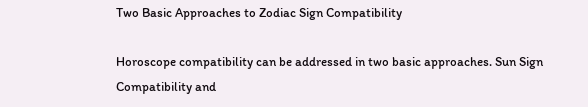Two Basic Approaches to Zodiac Sign Compatibility

Horoscope compatibility can be addressed in two basic approaches. Sun Sign Compatibility and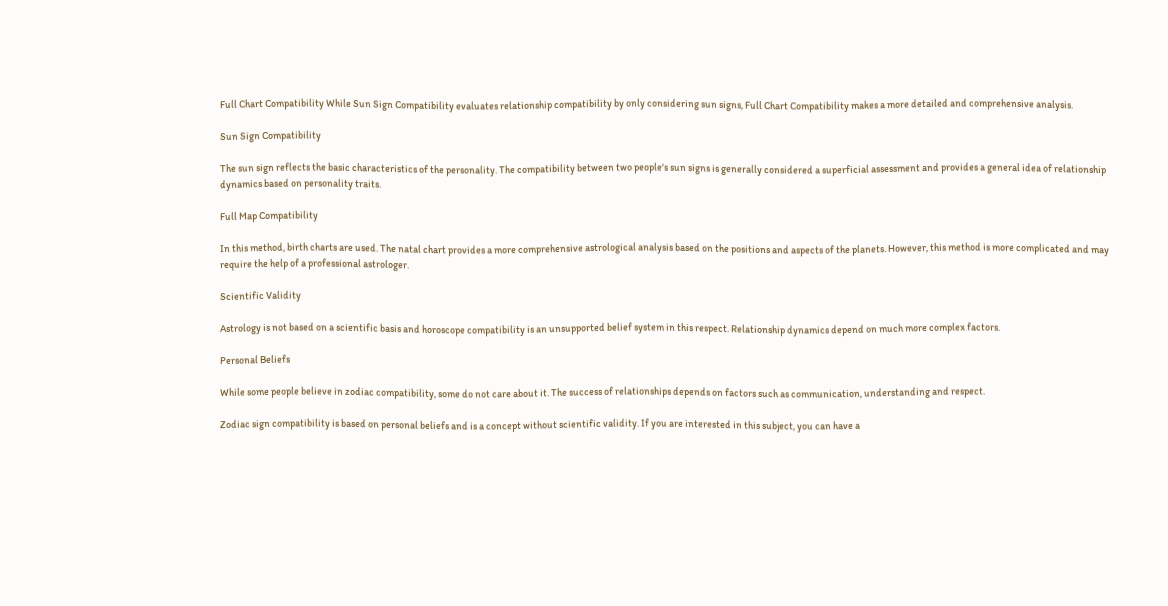Full Chart Compatibility While Sun Sign Compatibility evaluates relationship compatibility by only considering sun signs, Full Chart Compatibility makes a more detailed and comprehensive analysis.

Sun Sign Compatibility

The sun sign reflects the basic characteristics of the personality. The compatibility between two people's sun signs is generally considered a superficial assessment and provides a general idea of relationship dynamics based on personality traits.

Full Map Compatibility

In this method, birth charts are used. The natal chart provides a more comprehensive astrological analysis based on the positions and aspects of the planets. However, this method is more complicated and may require the help of a professional astrologer.

Scientific Validity

Astrology is not based on a scientific basis and horoscope compatibility is an unsupported belief system in this respect. Relationship dynamics depend on much more complex factors.

Personal Beliefs

While some people believe in zodiac compatibility, some do not care about it. The success of relationships depends on factors such as communication, understanding and respect.

Zodiac sign compatibility is based on personal beliefs and is a concept without scientific validity. If you are interested in this subject, you can have a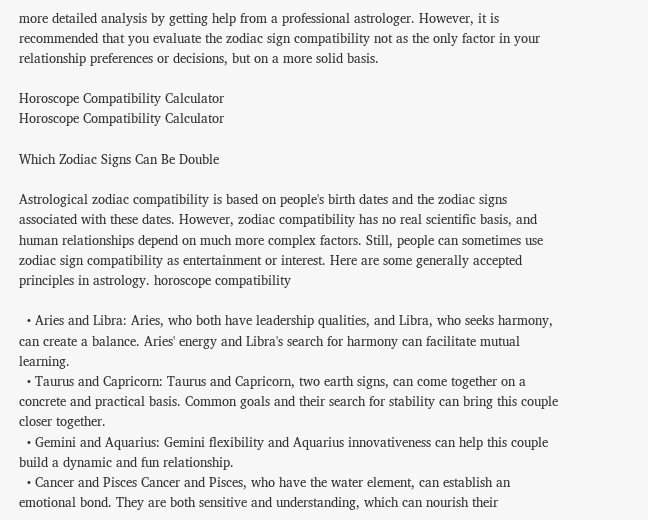more detailed analysis by getting help from a professional astrologer. However, it is recommended that you evaluate the zodiac sign compatibility not as the only factor in your relationship preferences or decisions, but on a more solid basis.

Horoscope Compatibility Calculator
Horoscope Compatibility Calculator

Which Zodiac Signs Can Be Double

Astrological zodiac compatibility is based on people's birth dates and the zodiac signs associated with these dates. However, zodiac compatibility has no real scientific basis, and human relationships depend on much more complex factors. Still, people can sometimes use zodiac sign compatibility as entertainment or interest. Here are some generally accepted principles in astrology. horoscope compatibility

  • Aries and Libra: Aries, who both have leadership qualities, and Libra, who seeks harmony, can create a balance. Aries' energy and Libra's search for harmony can facilitate mutual learning.
  • Taurus and Capricorn: Taurus and Capricorn, two earth signs, can come together on a concrete and practical basis. Common goals and their search for stability can bring this couple closer together.
  • Gemini and Aquarius: Gemini flexibility and Aquarius innovativeness can help this couple build a dynamic and fun relationship.
  • Cancer and Pisces Cancer and Pisces, who have the water element, can establish an emotional bond. They are both sensitive and understanding, which can nourish their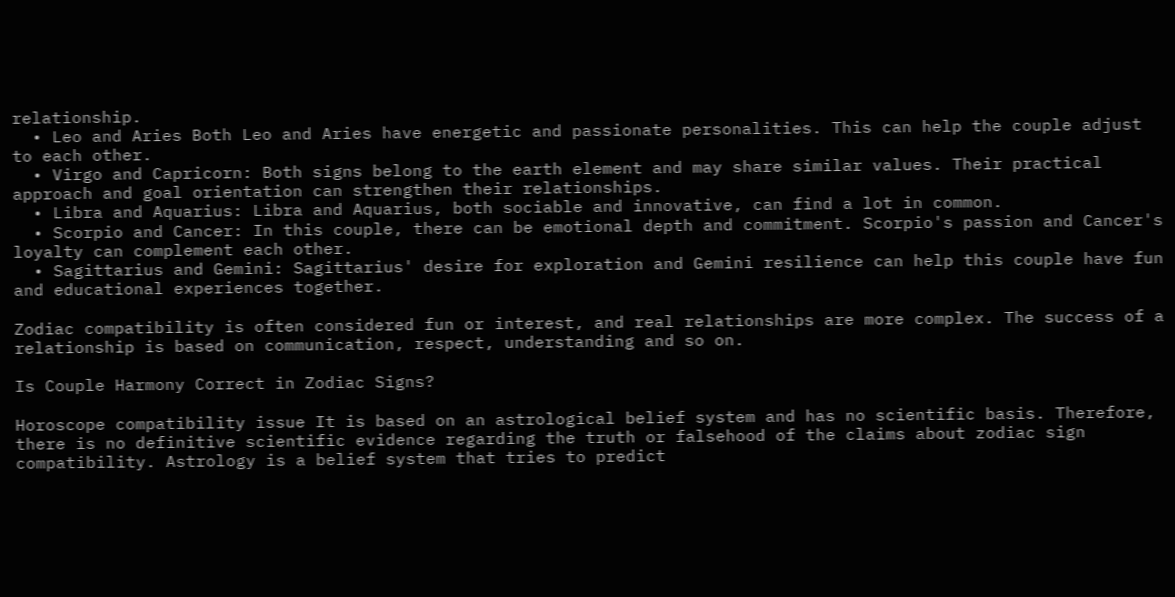relationship.
  • Leo and Aries Both Leo and Aries have energetic and passionate personalities. This can help the couple adjust to each other.
  • Virgo and Capricorn: Both signs belong to the earth element and may share similar values. Their practical approach and goal orientation can strengthen their relationships.
  • Libra and Aquarius: Libra and Aquarius, both sociable and innovative, can find a lot in common.
  • Scorpio and Cancer: In this couple, there can be emotional depth and commitment. Scorpio's passion and Cancer's loyalty can complement each other.
  • Sagittarius and Gemini: Sagittarius' desire for exploration and Gemini resilience can help this couple have fun and educational experiences together.

Zodiac compatibility is often considered fun or interest, and real relationships are more complex. The success of a relationship is based on communication, respect, understanding and so on.

Is Couple Harmony Correct in Zodiac Signs?

Horoscope compatibility issue It is based on an astrological belief system and has no scientific basis. Therefore, there is no definitive scientific evidence regarding the truth or falsehood of the claims about zodiac sign compatibility. Astrology is a belief system that tries to predict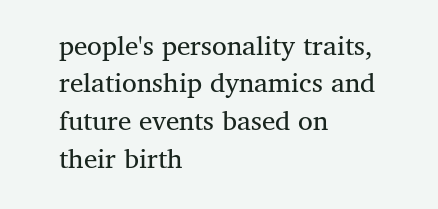people's personality traits, relationship dynamics and future events based on their birth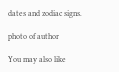dates and zodiac signs.

photo of author

You may also like